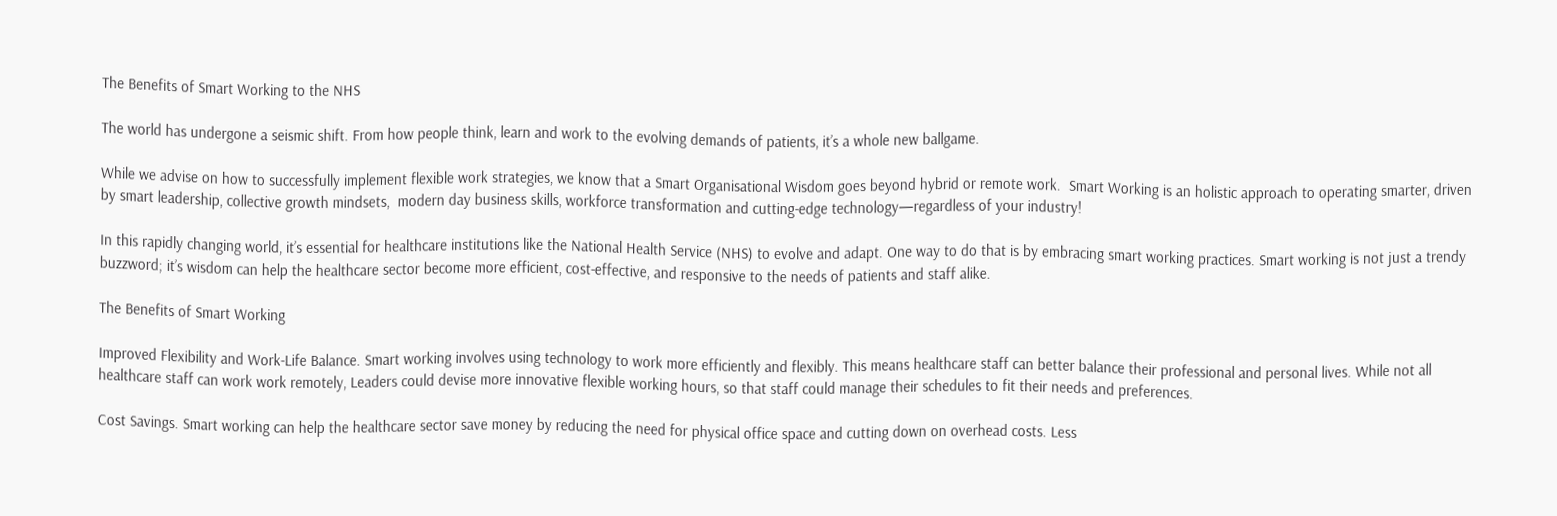The Benefits of Smart Working to the NHS

The world has undergone a seismic shift. From how people think, learn and work to the evolving demands of patients, it’s a whole new ballgame.

While we advise on how to successfully implement flexible work strategies, we know that a Smart Organisational Wisdom goes beyond hybrid or remote work.  Smart Working is an holistic approach to operating smarter, driven by smart leadership, collective growth mindsets,  modern day business skills, workforce transformation and cutting-edge technology—regardless of your industry!

In this rapidly changing world, it’s essential for healthcare institutions like the National Health Service (NHS) to evolve and adapt. One way to do that is by embracing smart working practices. Smart working is not just a trendy buzzword; it’s wisdom can help the healthcare sector become more efficient, cost-effective, and responsive to the needs of patients and staff alike.

The Benefits of Smart Working

Improved Flexibility and Work-Life Balance. Smart working involves using technology to work more efficiently and flexibly. This means healthcare staff can better balance their professional and personal lives. While not all healthcare staff can work work remotely, Leaders could devise more innovative flexible working hours, so that staff could manage their schedules to fit their needs and preferences.

Cost Savings. Smart working can help the healthcare sector save money by reducing the need for physical office space and cutting down on overhead costs. Less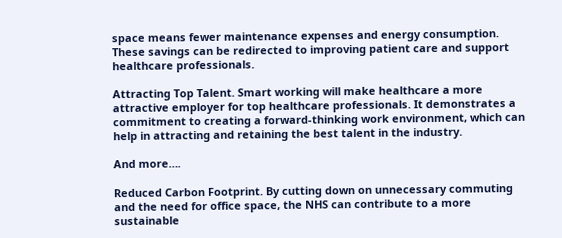space means fewer maintenance expenses and energy consumption. These savings can be redirected to improving patient care and support healthcare professionals.

Attracting Top Talent. Smart working will make healthcare a more attractive employer for top healthcare professionals. It demonstrates a commitment to creating a forward-thinking work environment, which can help in attracting and retaining the best talent in the industry.

And more….

Reduced Carbon Footprint. By cutting down on unnecessary commuting and the need for office space, the NHS can contribute to a more sustainable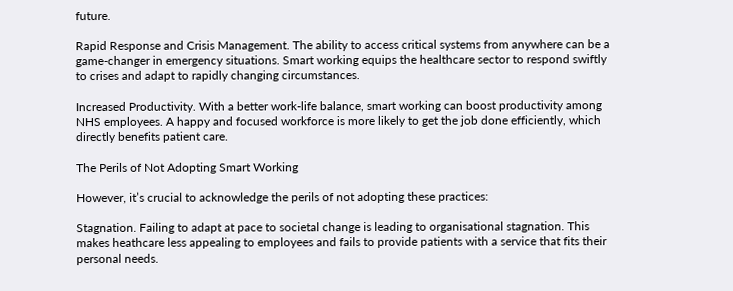future.

Rapid Response and Crisis Management. The ability to access critical systems from anywhere can be a game-changer in emergency situations. Smart working equips the healthcare sector to respond swiftly to crises and adapt to rapidly changing circumstances.

Increased Productivity. With a better work-life balance, smart working can boost productivity among NHS employees. A happy and focused workforce is more likely to get the job done efficiently, which directly benefits patient care.

The Perils of Not Adopting Smart Working

However, it’s crucial to acknowledge the perils of not adopting these practices:

Stagnation. Failing to adapt at pace to societal change is leading to organisational stagnation. This makes heathcare less appealing to employees and fails to provide patients with a service that fits their personal needs.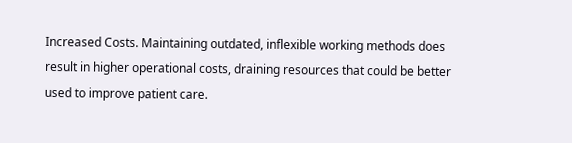Increased Costs. Maintaining outdated, inflexible working methods does result in higher operational costs, draining resources that could be better used to improve patient care.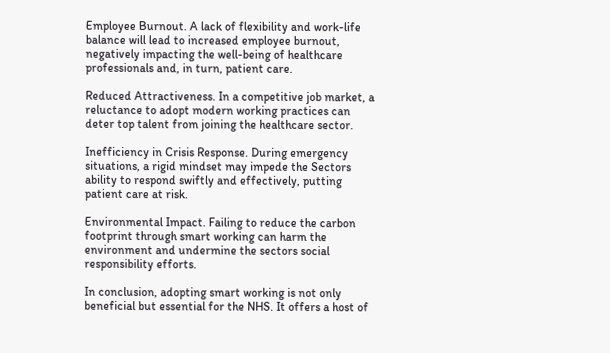Employee Burnout. A lack of flexibility and work-life balance will lead to increased employee burnout, negatively impacting the well-being of healthcare professionals and, in turn, patient care.

Reduced Attractiveness. In a competitive job market, a reluctance to adopt modern working practices can deter top talent from joining the healthcare sector.

Inefficiency in Crisis Response. During emergency situations, a rigid mindset may impede the Sectors ability to respond swiftly and effectively, putting patient care at risk.

Environmental Impact. Failing to reduce the carbon footprint through smart working can harm the environment and undermine the sectors social responsibility efforts.

In conclusion, adopting smart working is not only beneficial but essential for the NHS. It offers a host of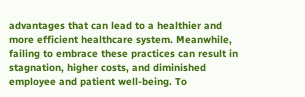advantages that can lead to a healthier and more efficient healthcare system. Meanwhile, failing to embrace these practices can result in stagnation, higher costs, and diminished employee and patient well-being. To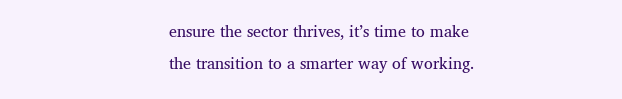ensure the sector thrives, it’s time to make the transition to a smarter way of working.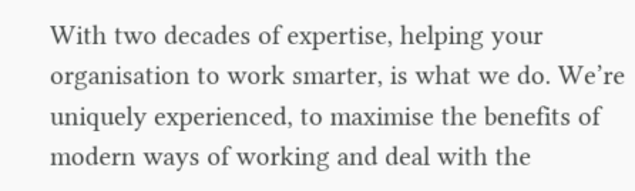With two decades of expertise, helping your organisation to work smarter, is what we do. We’re uniquely experienced, to maximise the benefits of modern ways of working and deal with the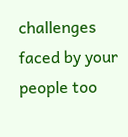challenges faced by your people too